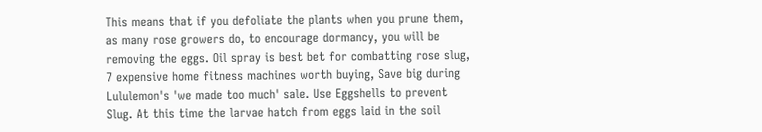This means that if you defoliate the plants when you prune them, as many rose growers do, to encourage dormancy, you will be removing the eggs. Oil spray is best bet for combatting rose slug, 7 expensive home fitness machines worth buying, Save big during Lululemon's 'we made too much' sale. Use Eggshells to prevent Slug. At this time the larvae hatch from eggs laid in the soil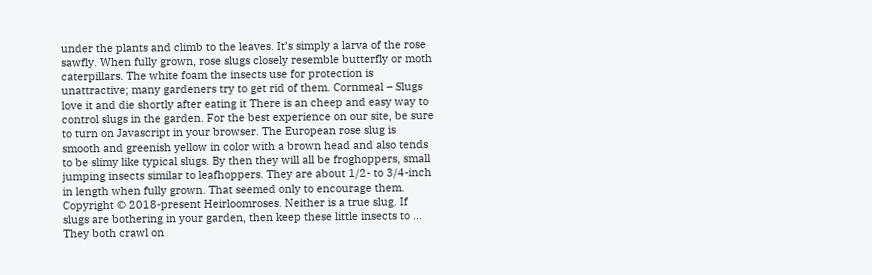under the plants and climb to the leaves. It’s simply a larva of the rose sawfly. When fully grown, rose slugs closely resemble butterfly or moth caterpillars. The white foam the insects use for protection is unattractive; many gardeners try to get rid of them. Cornmeal – Slugs love it and die shortly after eating it There is an cheep and easy way to control slugs in the garden. For the best experience on our site, be sure to turn on Javascript in your browser. The European rose slug is smooth and greenish yellow in color with a brown head and also tends to be slimy like typical slugs. By then they will all be froghoppers, small jumping insects similar to leafhoppers. They are about 1/2- to 3/4-inch in length when fully grown. That seemed only to encourage them. Copyright © 2018-present Heirloomroses. Neither is a true slug. If slugs are bothering in your garden, then keep these little insects to … They both crawl on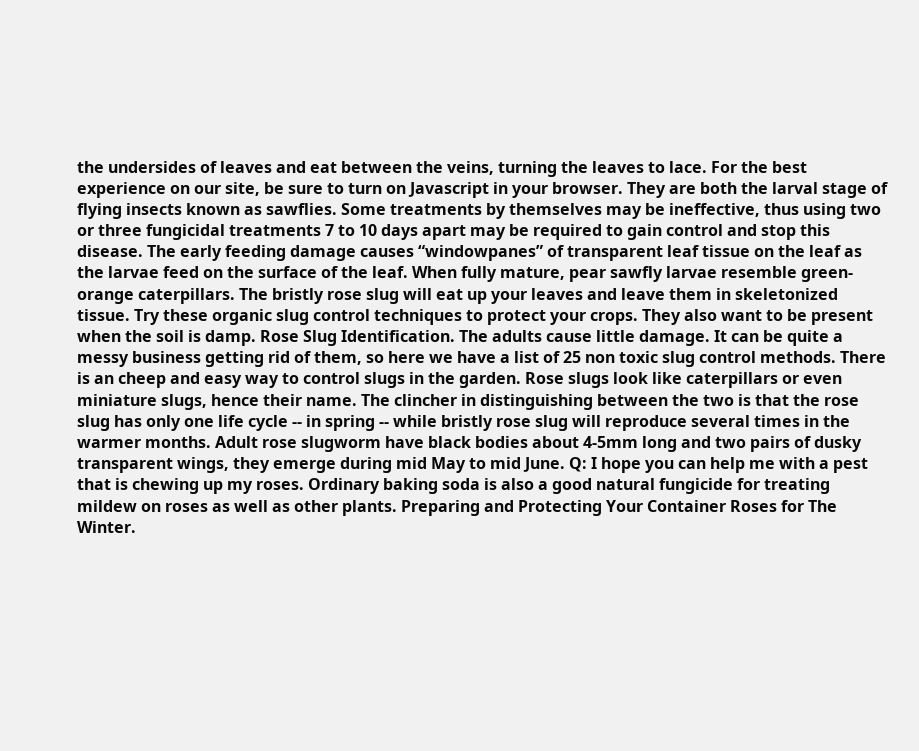the undersides of leaves and eat between the veins, turning the leaves to lace. For the best experience on our site, be sure to turn on Javascript in your browser. They are both the larval stage of flying insects known as sawflies. Some treatments by themselves may be ineffective, thus using two or three fungicidal treatments 7 to 10 days apart may be required to gain control and stop this disease. The early feeding damage causes “windowpanes” of transparent leaf tissue on the leaf as the larvae feed on the surface of the leaf. When fully mature, pear sawfly larvae resemble green-orange caterpillars. The bristly rose slug will eat up your leaves and leave them in skeletonized tissue. Try these organic slug control techniques to protect your crops. They also want to be present when the soil is damp. Rose Slug Identification. The adults cause little damage. It can be quite a messy business getting rid of them, so here we have a list of 25 non toxic slug control methods. There is an cheep and easy way to control slugs in the garden. Rose slugs look like caterpillars or even miniature slugs, hence their name. The clincher in distinguishing between the two is that the rose slug has only one life cycle -- in spring -- while bristly rose slug will reproduce several times in the warmer months. Adult rose slugworm have black bodies about 4-5mm long and two pairs of dusky transparent wings, they emerge during mid May to mid June. Q: I hope you can help me with a pest that is chewing up my roses. Ordinary baking soda is also a good natural fungicide for treating mildew on roses as well as other plants. Preparing and Protecting Your Container Roses for The Winter.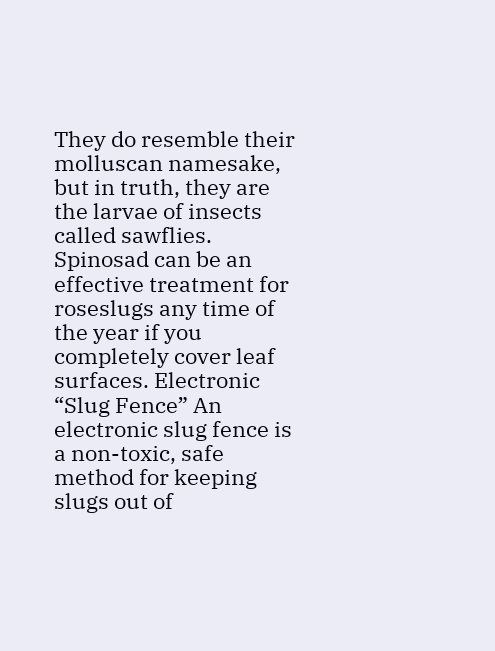They do resemble their molluscan namesake, but in truth, they are the larvae of insects called sawflies. Spinosad can be an effective treatment for roseslugs any time of the year if you completely cover leaf surfaces. Electronic “Slug Fence” An electronic slug fence is a non-toxic, safe method for keeping slugs out of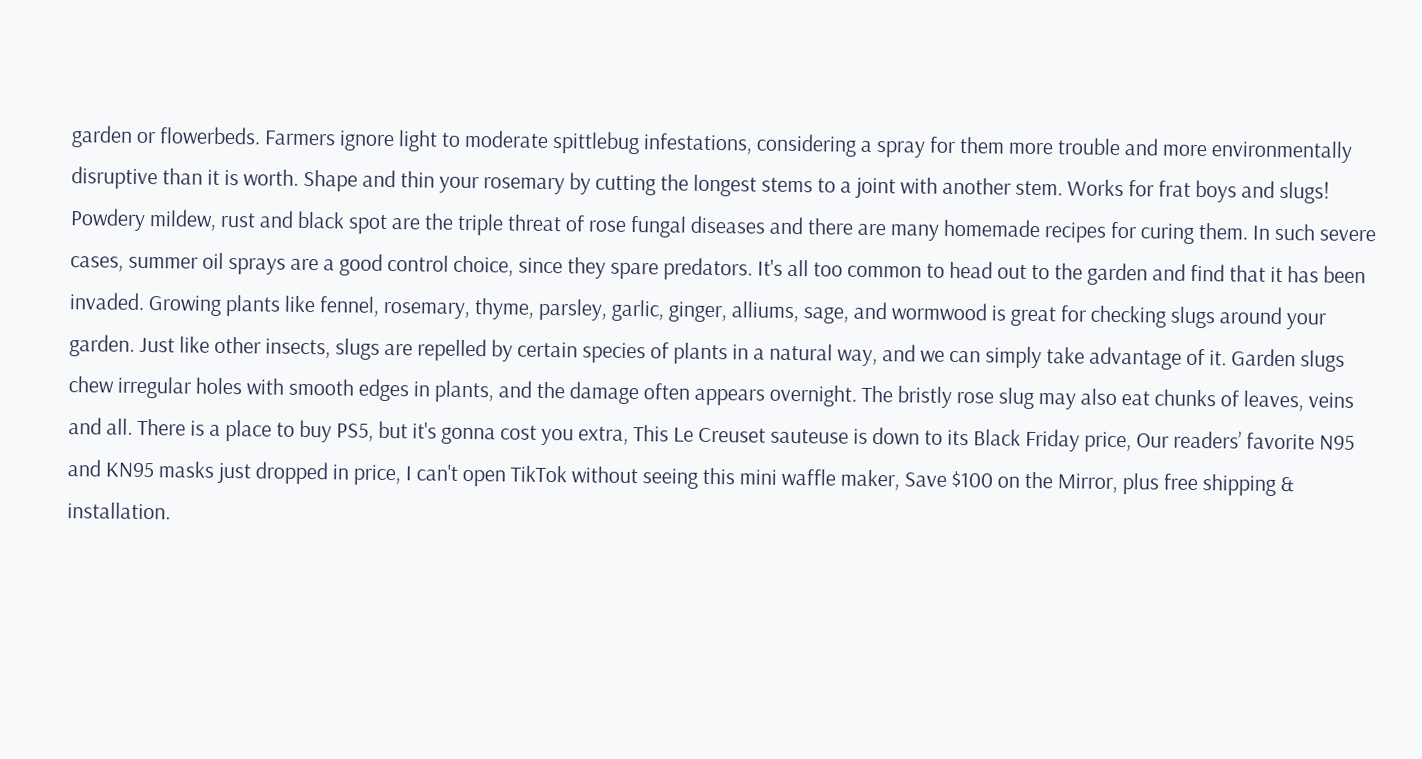garden or flowerbeds. Farmers ignore light to moderate spittlebug infestations, considering a spray for them more trouble and more environmentally disruptive than it is worth. Shape and thin your rosemary by cutting the longest stems to a joint with another stem. Works for frat boys and slugs! Powdery mildew, rust and black spot are the triple threat of rose fungal diseases and there are many homemade recipes for curing them. In such severe cases, summer oil sprays are a good control choice, since they spare predators. It's all too common to head out to the garden and find that it has been invaded. Growing plants like fennel, rosemary, thyme, parsley, garlic, ginger, alliums, sage, and wormwood is great for checking slugs around your garden. Just like other insects, slugs are repelled by certain species of plants in a natural way, and we can simply take advantage of it. Garden slugs chew irregular holes with smooth edges in plants, and the damage often appears overnight. The bristly rose slug may also eat chunks of leaves, veins and all. There is a place to buy PS5, but it's gonna cost you extra, This Le Creuset sauteuse is down to its Black Friday price, Our readers’ favorite N95 and KN95 masks just dropped in price, I can't open TikTok without seeing this mini waffle maker, Save $100 on the Mirror, plus free shipping & installation.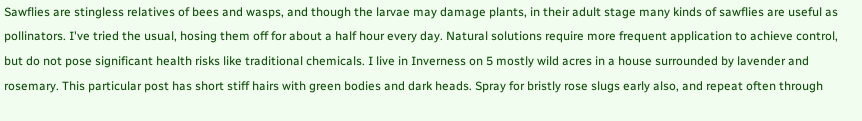Sawflies are stingless relatives of bees and wasps, and though the larvae may damage plants, in their adult stage many kinds of sawflies are useful as pollinators. I've tried the usual, hosing them off for about a half hour every day. Natural solutions require more frequent application to achieve control, but do not pose significant health risks like traditional chemicals. I live in Inverness on 5 mostly wild acres in a house surrounded by lavender and rosemary. This particular post has short stiff hairs with green bodies and dark heads. Spray for bristly rose slugs early also, and repeat often through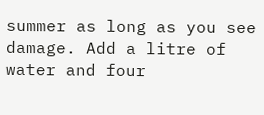summer as long as you see damage. Add a litre of water and four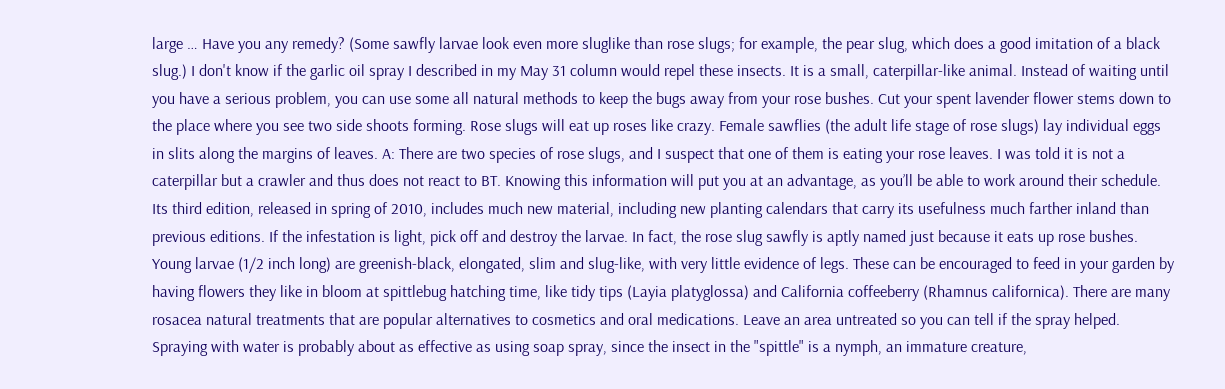large … Have you any remedy? (Some sawfly larvae look even more sluglike than rose slugs; for example, the pear slug, which does a good imitation of a black slug.) I don't know if the garlic oil spray I described in my May 31 column would repel these insects. It is a small, caterpillar-like animal. Instead of waiting until you have a serious problem, you can use some all natural methods to keep the bugs away from your rose bushes. Cut your spent lavender flower stems down to the place where you see two side shoots forming. Rose slugs will eat up roses like crazy. Female sawflies (the adult life stage of rose slugs) lay individual eggs in slits along the margins of leaves. A: There are two species of rose slugs, and I suspect that one of them is eating your rose leaves. I was told it is not a caterpillar but a crawler and thus does not react to BT. Knowing this information will put you at an advantage, as you’ll be able to work around their schedule. Its third edition, released in spring of 2010, includes much new material, including new planting calendars that carry its usefulness much farther inland than previous editions. If the infestation is light, pick off and destroy the larvae. In fact, the rose slug sawfly is aptly named just because it eats up rose bushes. Young larvae (1/2 inch long) are greenish-black, elongated, slim and slug-like, with very little evidence of legs. These can be encouraged to feed in your garden by having flowers they like in bloom at spittlebug hatching time, like tidy tips (Layia platyglossa) and California coffeeberry (Rhamnus californica). There are many rosacea natural treatments that are popular alternatives to cosmetics and oral medications. Leave an area untreated so you can tell if the spray helped. Spraying with water is probably about as effective as using soap spray, since the insect in the "spittle" is a nymph, an immature creature,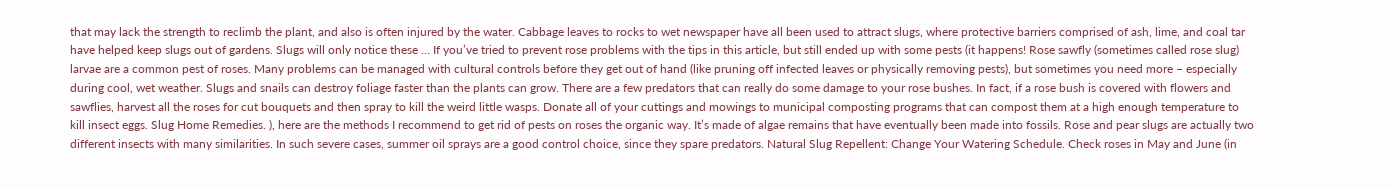that may lack the strength to reclimb the plant, and also is often injured by the water. Cabbage leaves to rocks to wet newspaper have all been used to attract slugs, where protective barriers comprised of ash, lime, and coal tar have helped keep slugs out of gardens. Slugs will only notice these … If you’ve tried to prevent rose problems with the tips in this article, but still ended up with some pests (it happens! Rose sawfly (sometimes called rose slug) larvae are a common pest of roses. Many problems can be managed with cultural controls before they get out of hand (like pruning off infected leaves or physically removing pests), but sometimes you need more – especially during cool, wet weather. Slugs and snails can destroy foliage faster than the plants can grow. There are a few predators that can really do some damage to your rose bushes. In fact, if a rose bush is covered with flowers and sawflies, harvest all the roses for cut bouquets and then spray to kill the weird little wasps. Donate all of your cuttings and mowings to municipal composting programs that can compost them at a high enough temperature to kill insect eggs. Slug Home Remedies. ), here are the methods I recommend to get rid of pests on roses the organic way. It’s made of algae remains that have eventually been made into fossils. Rose and pear slugs are actually two different insects with many similarities. In such severe cases, summer oil sprays are a good control choice, since they spare predators. Natural Slug Repellent: Change Your Watering Schedule. Check roses in May and June (in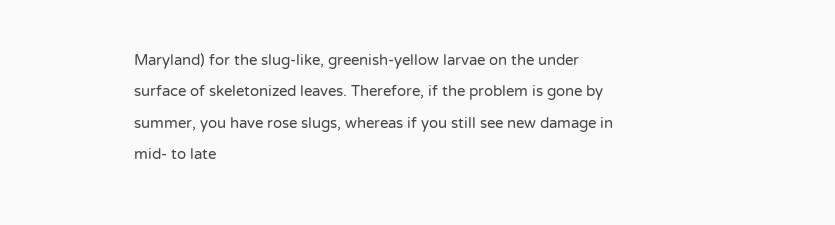Maryland) for the slug-like, greenish-yellow larvae on the under surface of skeletonized leaves. Therefore, if the problem is gone by summer, you have rose slugs, whereas if you still see new damage in mid- to late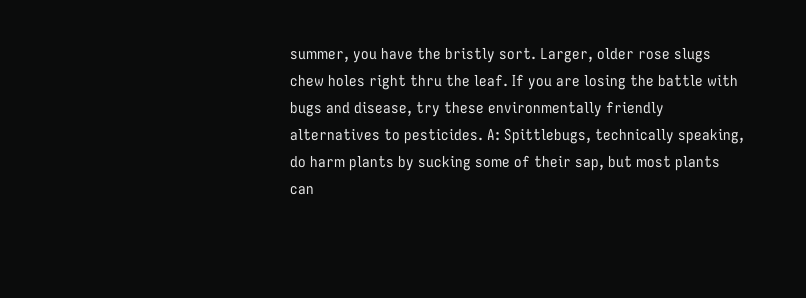summer, you have the bristly sort. Larger, older rose slugs chew holes right thru the leaf. If you are losing the battle with bugs and disease, try these environmentally friendly alternatives to pesticides. A: Spittlebugs, technically speaking, do harm plants by sucking some of their sap, but most plants can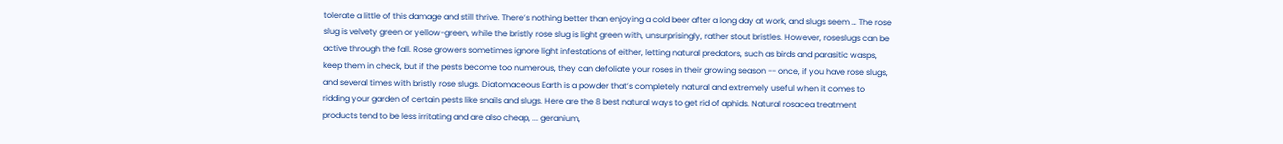tolerate a little of this damage and still thrive. There’s nothing better than enjoying a cold beer after a long day at work, and slugs seem … The rose slug is velvety green or yellow-green, while the bristly rose slug is light green with, unsurprisingly, rather stout bristles. However, roseslugs can be active through the fall. Rose growers sometimes ignore light infestations of either, letting natural predators, such as birds and parasitic wasps, keep them in check, but if the pests become too numerous, they can defoliate your roses in their growing season -- once, if you have rose slugs, and several times with bristly rose slugs. Diatomaceous Earth is a powder that’s completely natural and extremely useful when it comes to ridding your garden of certain pests like snails and slugs. Here are the 8 best natural ways to get rid of aphids. Natural rosacea treatment products tend to be less irritating and are also cheap, ... geranium,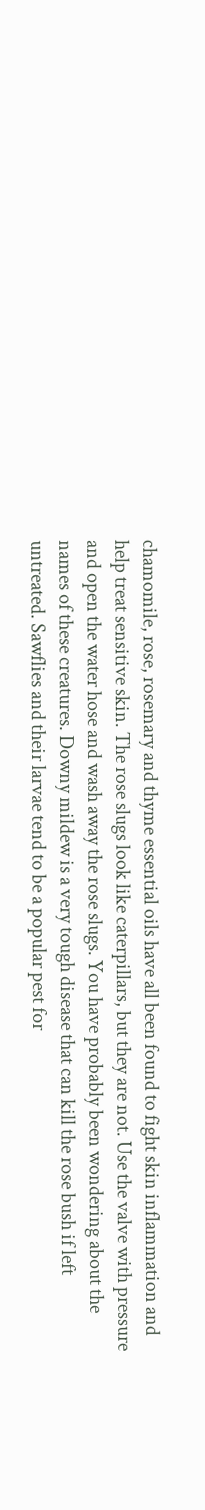chamomile, rose, rosemary and thyme essential oils have all been found to fight skin inflammation and help treat sensitive skin. The rose slugs look like caterpillars, but they are not. Use the valve with pressure and open the water hose and wash away the rose slugs. You have probably been wondering about the names of these creatures. Downy mildew is a very tough disease that can kill the rose bush if left untreated. Sawflies and their larvae tend to be a popular pest for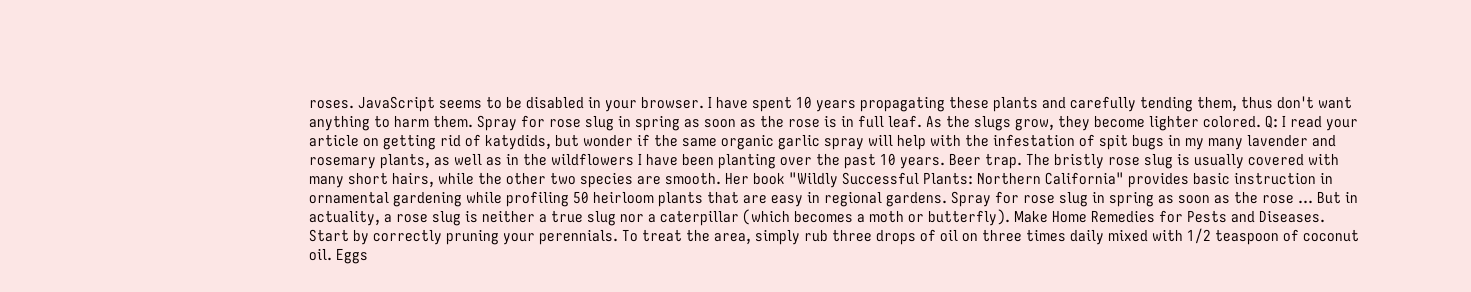roses. JavaScript seems to be disabled in your browser. I have spent 10 years propagating these plants and carefully tending them, thus don't want anything to harm them. Spray for rose slug in spring as soon as the rose is in full leaf. As the slugs grow, they become lighter colored. Q: I read your article on getting rid of katydids, but wonder if the same organic garlic spray will help with the infestation of spit bugs in my many lavender and rosemary plants, as well as in the wildflowers I have been planting over the past 10 years. Beer trap. The bristly rose slug is usually covered with many short hairs, while the other two species are smooth. Her book "Wildly Successful Plants: Northern California" provides basic instruction in ornamental gardening while profiling 50 heirloom plants that are easy in regional gardens. Spray for rose slug in spring as soon as the rose … But in actuality, a rose slug is neither a true slug nor a caterpillar (which becomes a moth or butterfly). Make Home Remedies for Pests and Diseases. Start by correctly pruning your perennials. To treat the area, simply rub three drops of oil on three times daily mixed with 1/2 teaspoon of coconut oil. Eggs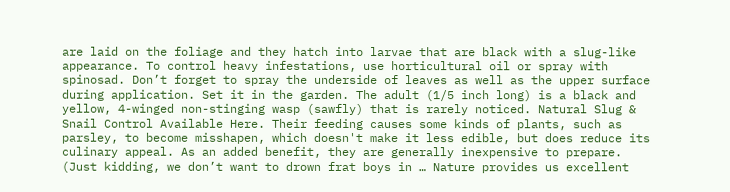are laid on the foliage and they hatch into larvae that are black with a slug-like appearance. To control heavy infestations, use horticultural oil or spray with spinosad. Don’t forget to spray the underside of leaves as well as the upper surface during application. Set it in the garden. The adult (1/5 inch long) is a black and yellow, 4-winged non-stinging wasp (sawfly) that is rarely noticed. Natural Slug & Snail Control Available Here. Their feeding causes some kinds of plants, such as parsley, to become misshapen, which doesn't make it less edible, but does reduce its culinary appeal. As an added benefit, they are generally inexpensive to prepare. (Just kidding, we don’t want to drown frat boys in … Nature provides us excellent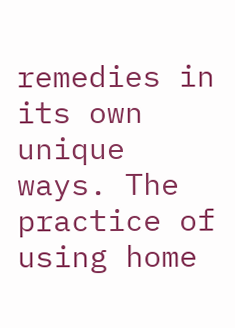remedies in its own unique ways. The practice of using home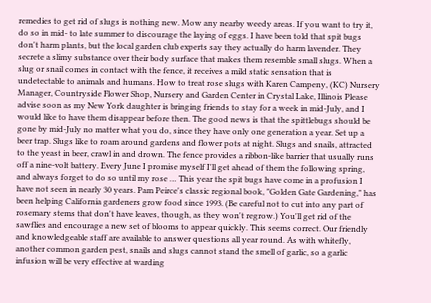remedies to get rid of slugs is nothing new. Mow any nearby weedy areas. If you want to try it, do so in mid- to late summer to discourage the laying of eggs. I have been told that spit bugs don't harm plants, but the local garden club experts say they actually do harm lavender. They secrete a slimy substance over their body surface that makes them resemble small slugs. When a slug or snail comes in contact with the fence, it receives a mild static sensation that is undetectable to animals and humans. How to treat rose slugs with Karen Campeny, (KC) Nursery Manager, Countryside Flower Shop, Nursery and Garden Center in Crystal Lake, Illinois Please advise soon as my New York daughter is bringing friends to stay for a week in mid-July, and I would like to have them disappear before then. The good news is that the spittlebugs should be gone by mid-July no matter what you do, since they have only one generation a year. Set up a beer trap. Slugs like to roam around gardens and flower pots at night. Slugs and snails, attracted to the yeast in beer, crawl in and drown. The fence provides a ribbon-like barrier that usually runs off a nine-volt battery. Every June I promise myself I'll get ahead of them the following spring, and always forget to do so until my rose … This year the spit bugs have come in a profusion I have not seen in nearly 30 years. Pam Peirce's classic regional book, "Golden Gate Gardening," has been helping California gardeners grow food since 1993. (Be careful not to cut into any part of rosemary stems that don't have leaves, though, as they won't regrow.) You'll get rid of the sawflies and encourage a new set of blooms to appear quickly. This seems correct. Our friendly and knowledgeable staff are available to answer questions all year round. As with whitefly, another common garden pest, snails and slugs cannot stand the smell of garlic, so a garlic infusion will be very effective at warding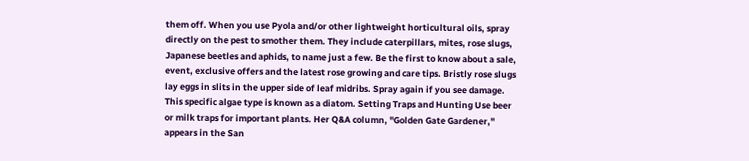them off. When you use Pyola and/or other lightweight horticultural oils, spray directly on the pest to smother them. They include caterpillars, mites, rose slugs, Japanese beetles and aphids, to name just a few. Be the first to know about a sale, event, exclusive offers and the latest rose growing and care tips. Bristly rose slugs lay eggs in slits in the upper side of leaf midribs. Spray again if you see damage. This specific algae type is known as a diatom. Setting Traps and Hunting Use beer or milk traps for important plants. Her Q&A column, "Golden Gate Gardener," appears in the San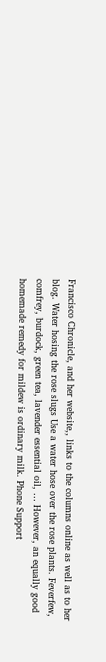Francisco Chronicle, and her website,, links to the columns online as well as to her blog. Water hosing the rose slugs Use a water hose over the rose plants. Feverfew, comfrey, burdock, green tea, lavender essential oil, … However, an equally good homemade remedy for mildew is ordinary milk. Phone Support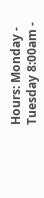Hours: Monday - Tuesday 8:00am -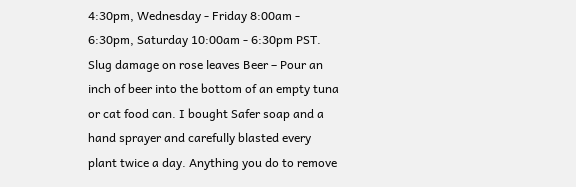4:30pm, Wednesday - Friday 8:00am - 6:30pm, Saturday 10:00am - 6:30pm PST. Slug damage on rose leaves Beer – Pour an inch of beer into the bottom of an empty tuna or cat food can. I bought Safer soap and a hand sprayer and carefully blasted every plant twice a day. Anything you do to remove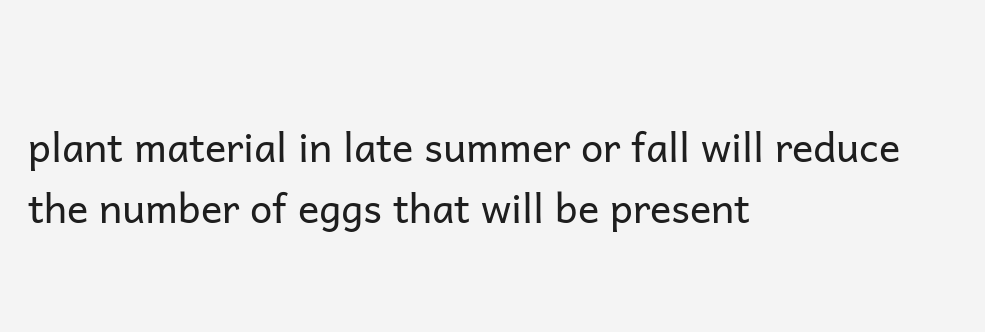plant material in late summer or fall will reduce the number of eggs that will be present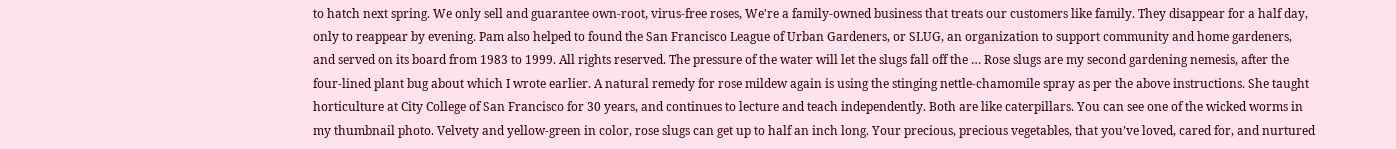to hatch next spring. We only sell and guarantee own-root, virus-free roses, We're a family-owned business that treats our customers like family. They disappear for a half day, only to reappear by evening. Pam also helped to found the San Francisco League of Urban Gardeners, or SLUG, an organization to support community and home gardeners, and served on its board from 1983 to 1999. All rights reserved. The pressure of the water will let the slugs fall off the … Rose slugs are my second gardening nemesis, after the four-lined plant bug about which I wrote earlier. A natural remedy for rose mildew again is using the stinging nettle-chamomile spray as per the above instructions. She taught horticulture at City College of San Francisco for 30 years, and continues to lecture and teach independently. Both are like caterpillars. You can see one of the wicked worms in my thumbnail photo. Velvety and yellow-green in color, rose slugs can get up to half an inch long. Your precious, precious vegetables, that you’ve loved, cared for, and nurtured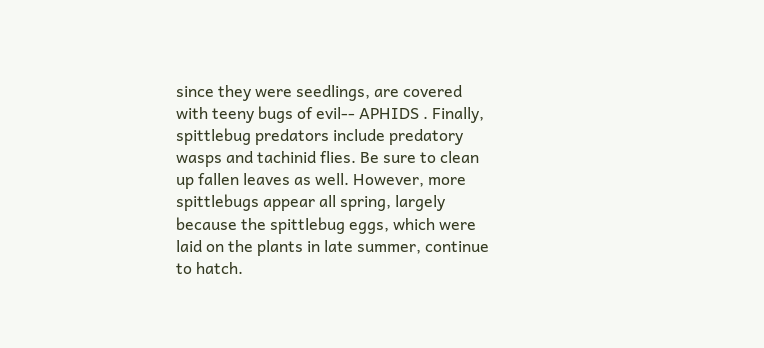since they were seedlings, are covered with teeny bugs of evil-- APHIDS . Finally, spittlebug predators include predatory wasps and tachinid flies. Be sure to clean up fallen leaves as well. However, more spittlebugs appear all spring, largely because the spittlebug eggs, which were laid on the plants in late summer, continue to hatch.